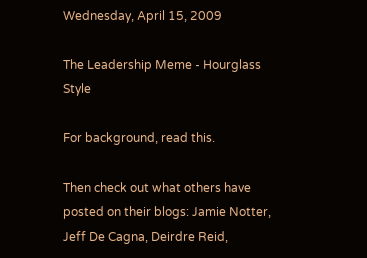Wednesday, April 15, 2009

The Leadership Meme - Hourglass Style

For background, read this.

Then check out what others have posted on their blogs: Jamie Notter, Jeff De Cagna, Deirdre Reid,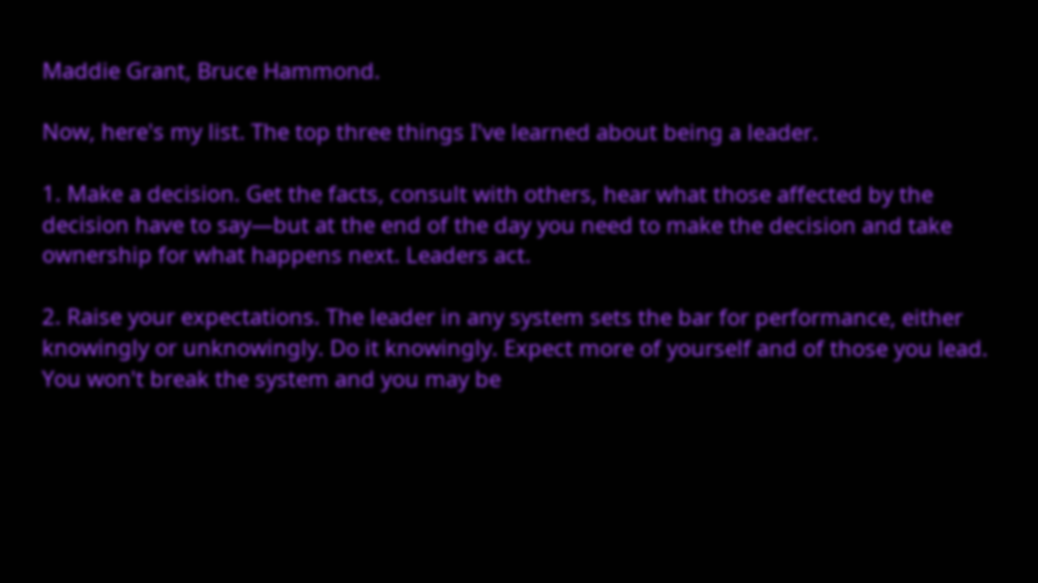Maddie Grant, Bruce Hammond.

Now, here's my list. The top three things I've learned about being a leader.

1. Make a decision. Get the facts, consult with others, hear what those affected by the decision have to say—but at the end of the day you need to make the decision and take ownership for what happens next. Leaders act.

2. Raise your expectations. The leader in any system sets the bar for performance, either knowingly or unknowingly. Do it knowingly. Expect more of yourself and of those you lead. You won't break the system and you may be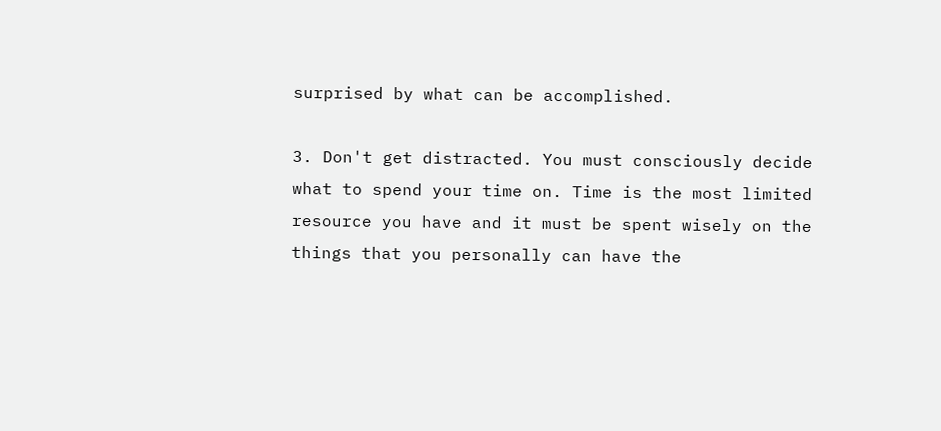surprised by what can be accomplished.

3. Don't get distracted. You must consciously decide what to spend your time on. Time is the most limited resource you have and it must be spent wisely on the things that you personally can have the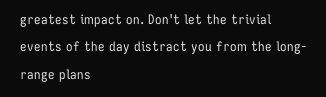greatest impact on. Don't let the trivial events of the day distract you from the long-range plans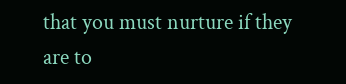that you must nurture if they are to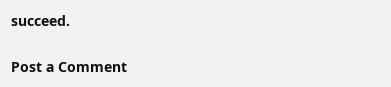succeed.


Post a Comment